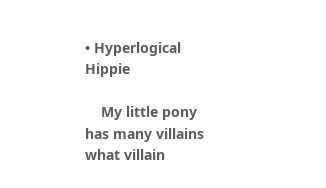• Hyperlogical Hippie

    My little pony has many villains what villain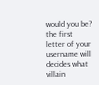would you be? the first letter of your username will decides what villain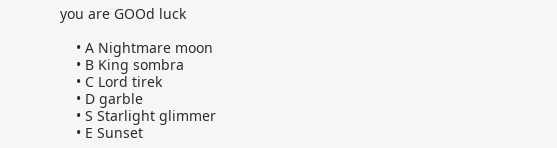you are GOOd luck

    • A Nightmare moon
    • B King sombra
    • C Lord tirek
    • D garble
    • S Starlight glimmer
    • E Sunset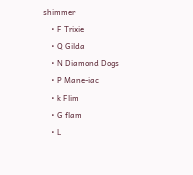shimmer
    • F Trixie
    • Q Gilda
    • N Diamond Dogs
    • P Mane-iac
    • k Flim
    • G flam
    • L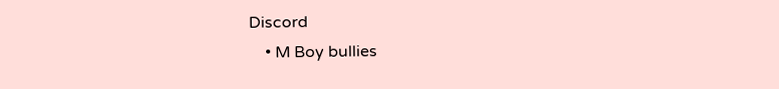Discord
    • M Boy bullies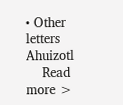• Other letters Ahuizotl
    Read more >